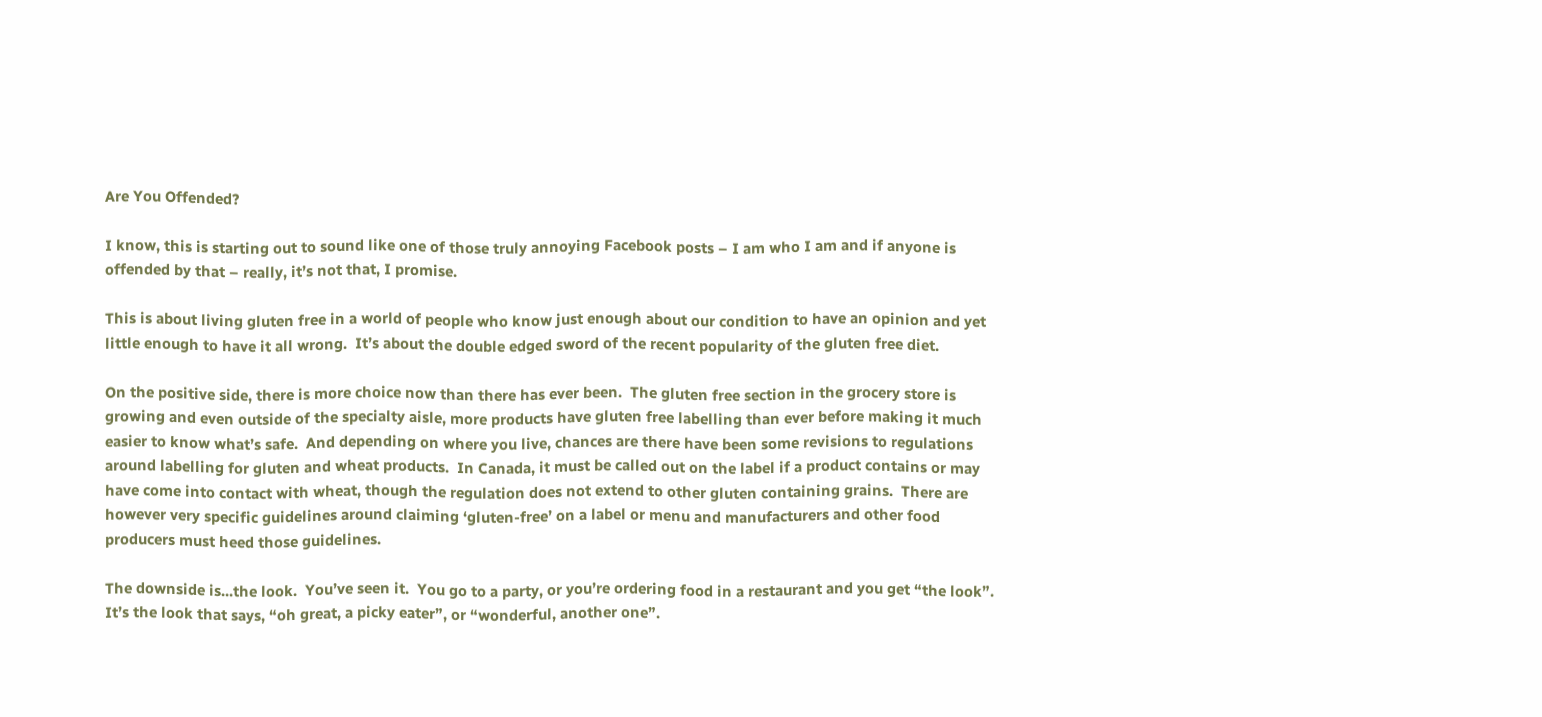Are You Offended?

I know, this is starting out to sound like one of those truly annoying Facebook posts – I am who I am and if anyone is offended by that – really, it’s not that, I promise.

This is about living gluten free in a world of people who know just enough about our condition to have an opinion and yet little enough to have it all wrong.  It’s about the double edged sword of the recent popularity of the gluten free diet.

On the positive side, there is more choice now than there has ever been.  The gluten free section in the grocery store is growing and even outside of the specialty aisle, more products have gluten free labelling than ever before making it much easier to know what’s safe.  And depending on where you live, chances are there have been some revisions to regulations around labelling for gluten and wheat products.  In Canada, it must be called out on the label if a product contains or may have come into contact with wheat, though the regulation does not extend to other gluten containing grains.  There are however very specific guidelines around claiming ‘gluten-free’ on a label or menu and manufacturers and other food producers must heed those guidelines.

The downside is...the look.  You’ve seen it.  You go to a party, or you’re ordering food in a restaurant and you get “the look”.  It’s the look that says, “oh great, a picky eater”, or “wonderful, another one”.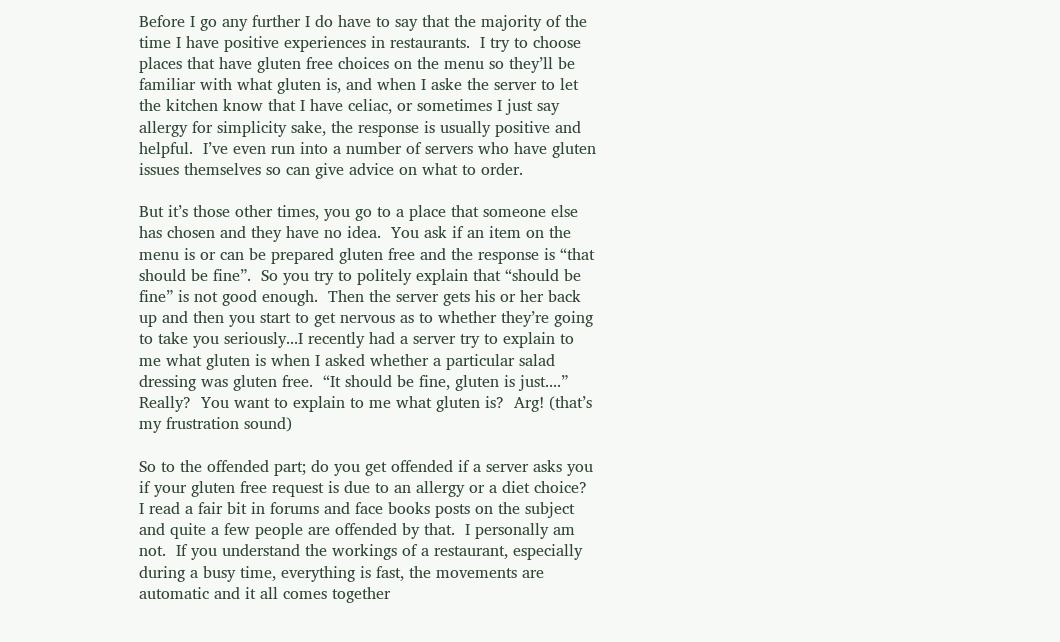Before I go any further I do have to say that the majority of the time I have positive experiences in restaurants.  I try to choose places that have gluten free choices on the menu so they’ll be familiar with what gluten is, and when I aske the server to let the kitchen know that I have celiac, or sometimes I just say allergy for simplicity sake, the response is usually positive and helpful.  I’ve even run into a number of servers who have gluten issues themselves so can give advice on what to order.

But it’s those other times, you go to a place that someone else has chosen and they have no idea.  You ask if an item on the menu is or can be prepared gluten free and the response is “that should be fine”.  So you try to politely explain that “should be fine” is not good enough.  Then the server gets his or her back up and then you start to get nervous as to whether they’re going to take you seriously...I recently had a server try to explain to me what gluten is when I asked whether a particular salad dressing was gluten free.  “It should be fine, gluten is just....”  Really?  You want to explain to me what gluten is?  Arg! (that’s my frustration sound)

So to the offended part; do you get offended if a server asks you if your gluten free request is due to an allergy or a diet choice?  I read a fair bit in forums and face books posts on the subject and quite a few people are offended by that.  I personally am not.  If you understand the workings of a restaurant, especially during a busy time, everything is fast, the movements are automatic and it all comes together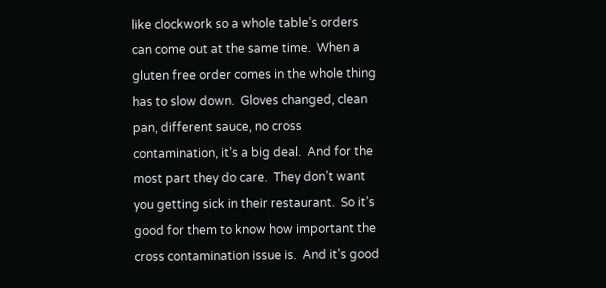like clockwork so a whole table’s orders can come out at the same time.  When a gluten free order comes in the whole thing has to slow down.  Gloves changed, clean pan, different sauce, no cross contamination, it’s a big deal.  And for the most part they do care.  They don’t want you getting sick in their restaurant.  So it’s good for them to know how important the cross contamination issue is.  And it’s good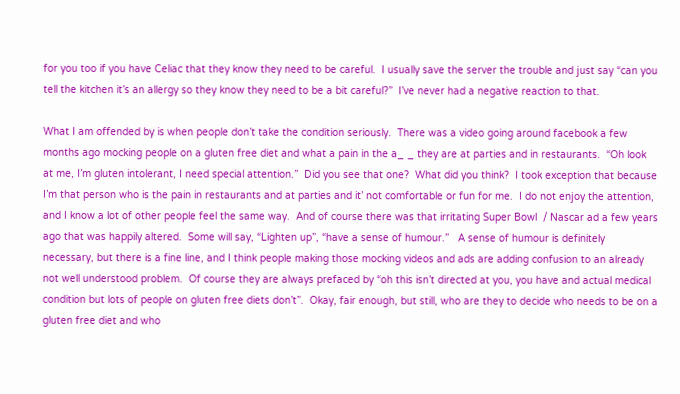for you too if you have Celiac that they know they need to be careful.  I usually save the server the trouble and just say “can you tell the kitchen it’s an allergy so they know they need to be a bit careful?”  I’ve never had a negative reaction to that.

What I am offended by is when people don’t take the condition seriously.  There was a video going around facebook a few months ago mocking people on a gluten free diet and what a pain in the a_ _ they are at parties and in restaurants.  “Oh look at me, I’m gluten intolerant, I need special attention.”  Did you see that one?  What did you think?  I took exception that because I’m that person who is the pain in restaurants and at parties and it’ not comfortable or fun for me.  I do not enjoy the attention, and I know a lot of other people feel the same way.  And of course there was that irritating Super Bowl  / Nascar ad a few years ago that was happily altered.  Some will say, “Lighten up”, “have a sense of humour.”   A sense of humour is definitely necessary, but there is a fine line, and I think people making those mocking videos and ads are adding confusion to an already not well understood problem.  Of course they are always prefaced by “oh this isn’t directed at you, you have and actual medical condition but lots of people on gluten free diets don’t”.  Okay, fair enough, but still, who are they to decide who needs to be on a gluten free diet and who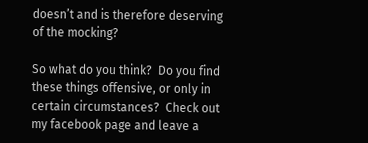doesn’t and is therefore deserving of the mocking?

So what do you think?  Do you find these things offensive, or only in certain circumstances?  Check out my facebook page and leave a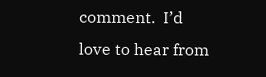comment.  I’d love to hear from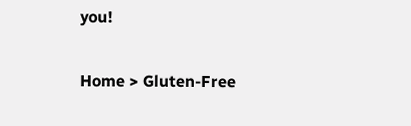you!

Home > Gluten-Free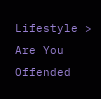Lifestyle > Are You Offended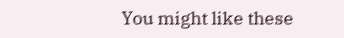You might like these